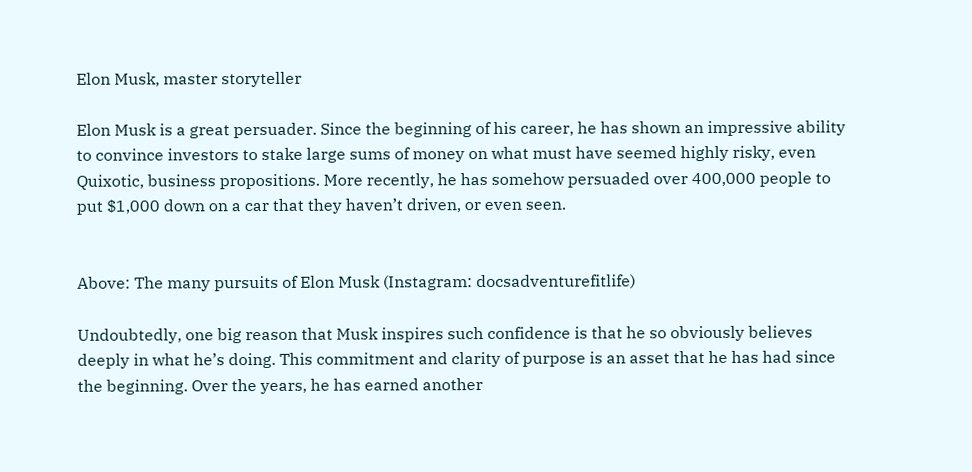Elon Musk, master storyteller

Elon Musk is a great persuader. Since the beginning of his career, he has shown an impressive ability to convince investors to stake large sums of money on what must have seemed highly risky, even Quixotic, business propositions. More recently, he has somehow persuaded over 400,000 people to put $1,000 down on a car that they haven’t driven, or even seen.


Above: The many pursuits of Elon Musk (Instagram: docsadventurefitlife)

Undoubtedly, one big reason that Musk inspires such confidence is that he so obviously believes deeply in what he’s doing. This commitment and clarity of purpose is an asset that he has had since the beginning. Over the years, he has earned another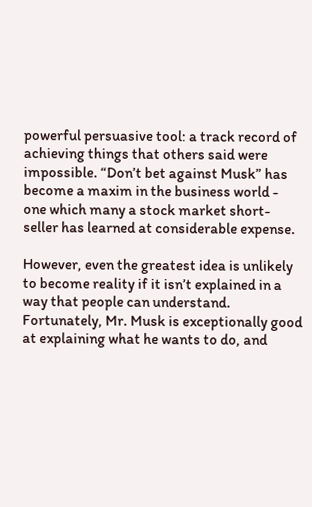powerful persuasive tool: a track record of achieving things that others said were impossible. “Don’t bet against Musk” has become a maxim in the business world - one which many a stock market short-seller has learned at considerable expense.

However, even the greatest idea is unlikely to become reality if it isn’t explained in a way that people can understand. Fortunately, Mr. Musk is exceptionally good at explaining what he wants to do, and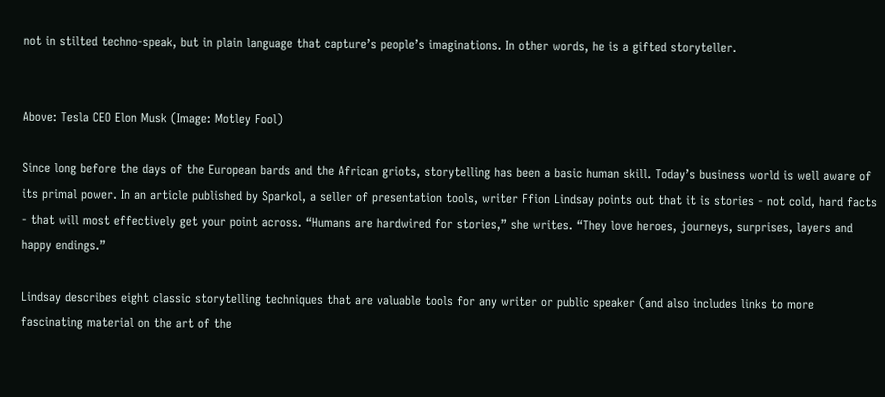not in stilted techno-speak, but in plain language that capture’s people’s imaginations. In other words, he is a gifted storyteller.


Above: Tesla CEO Elon Musk (Image: Motley Fool)

Since long before the days of the European bards and the African griots, storytelling has been a basic human skill. Today’s business world is well aware of its primal power. In an article published by Sparkol, a seller of presentation tools, writer Ffion Lindsay points out that it is stories - not cold, hard facts - that will most effectively get your point across. “Humans are hardwired for stories,” she writes. “They love heroes, journeys, surprises, layers and happy endings.”

Lindsay describes eight classic storytelling techniques that are valuable tools for any writer or public speaker (and also includes links to more fascinating material on the art of the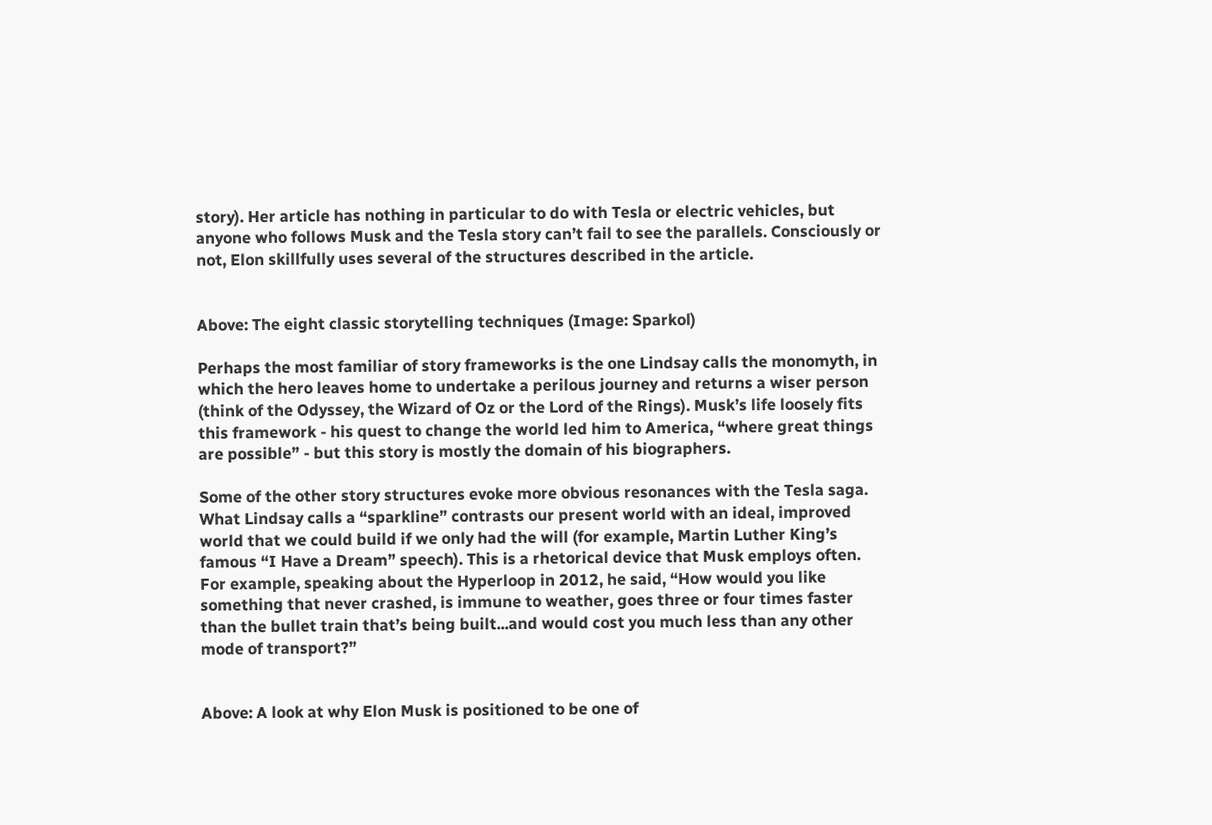story). Her article has nothing in particular to do with Tesla or electric vehicles, but anyone who follows Musk and the Tesla story can’t fail to see the parallels. Consciously or not, Elon skillfully uses several of the structures described in the article.


Above: The eight classic storytelling techniques (Image: Sparkol)

Perhaps the most familiar of story frameworks is the one Lindsay calls the monomyth, in which the hero leaves home to undertake a perilous journey and returns a wiser person (think of the Odyssey, the Wizard of Oz or the Lord of the Rings). Musk’s life loosely fits this framework - his quest to change the world led him to America, “where great things are possible” - but this story is mostly the domain of his biographers.

Some of the other story structures evoke more obvious resonances with the Tesla saga. What Lindsay calls a “sparkline” contrasts our present world with an ideal, improved world that we could build if we only had the will (for example, Martin Luther King’s famous “I Have a Dream” speech). This is a rhetorical device that Musk employs often. For example, speaking about the Hyperloop in 2012, he said, “How would you like something that never crashed, is immune to weather, goes three or four times faster than the bullet train that’s being built...and would cost you much less than any other mode of transport?”


Above: A look at why Elon Musk is positioned to be one of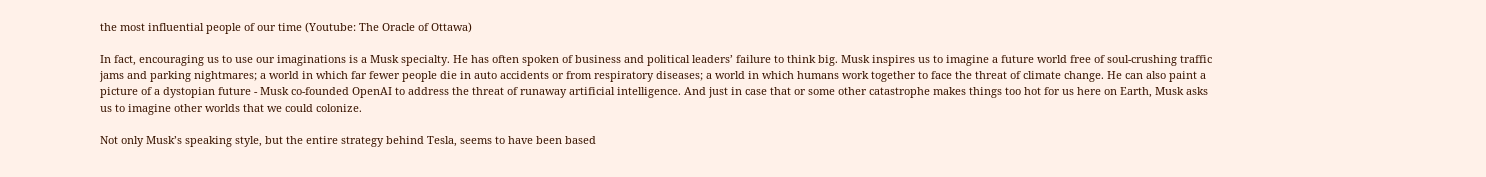the most influential people of our time (Youtube: The Oracle of Ottawa)

In fact, encouraging us to use our imaginations is a Musk specialty. He has often spoken of business and political leaders’ failure to think big. Musk inspires us to imagine a future world free of soul-crushing traffic jams and parking nightmares; a world in which far fewer people die in auto accidents or from respiratory diseases; a world in which humans work together to face the threat of climate change. He can also paint a picture of a dystopian future - Musk co-founded OpenAI to address the threat of runaway artificial intelligence. And just in case that or some other catastrophe makes things too hot for us here on Earth, Musk asks us to imagine other worlds that we could colonize.

Not only Musk’s speaking style, but the entire strategy behind Tesla, seems to have been based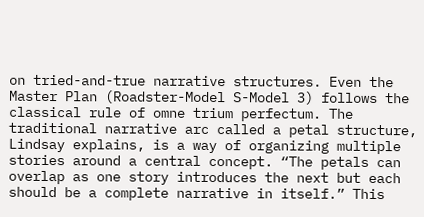on tried-and-true narrative structures. Even the Master Plan (Roadster-Model S-Model 3) follows the classical rule of omne trium perfectum. The traditional narrative arc called a petal structure, Lindsay explains, is a way of organizing multiple stories around a central concept. “The petals can overlap as one story introduces the next but each should be a complete narrative in itself.” This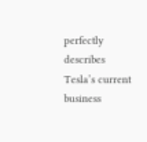perfectly describes Tesla’s current business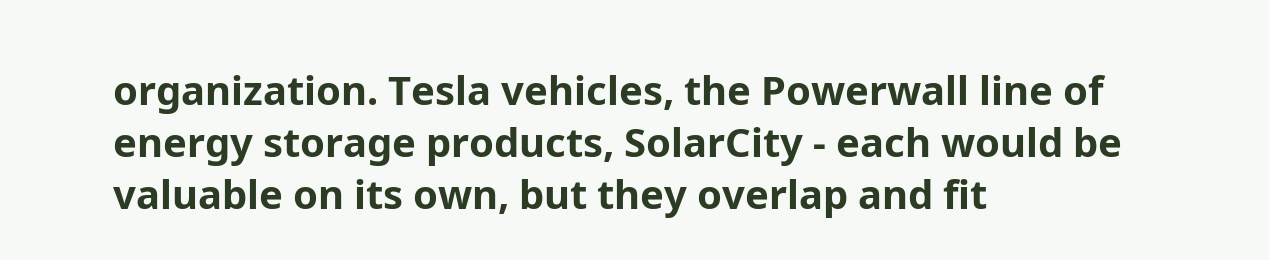organization. Tesla vehicles, the Powerwall line of energy storage products, SolarCity - each would be valuable on its own, but they overlap and fit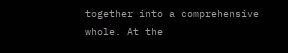together into a comprehensive whole. At the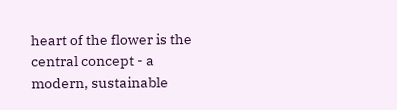heart of the flower is the central concept - a modern, sustainable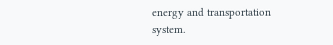energy and transportation system.